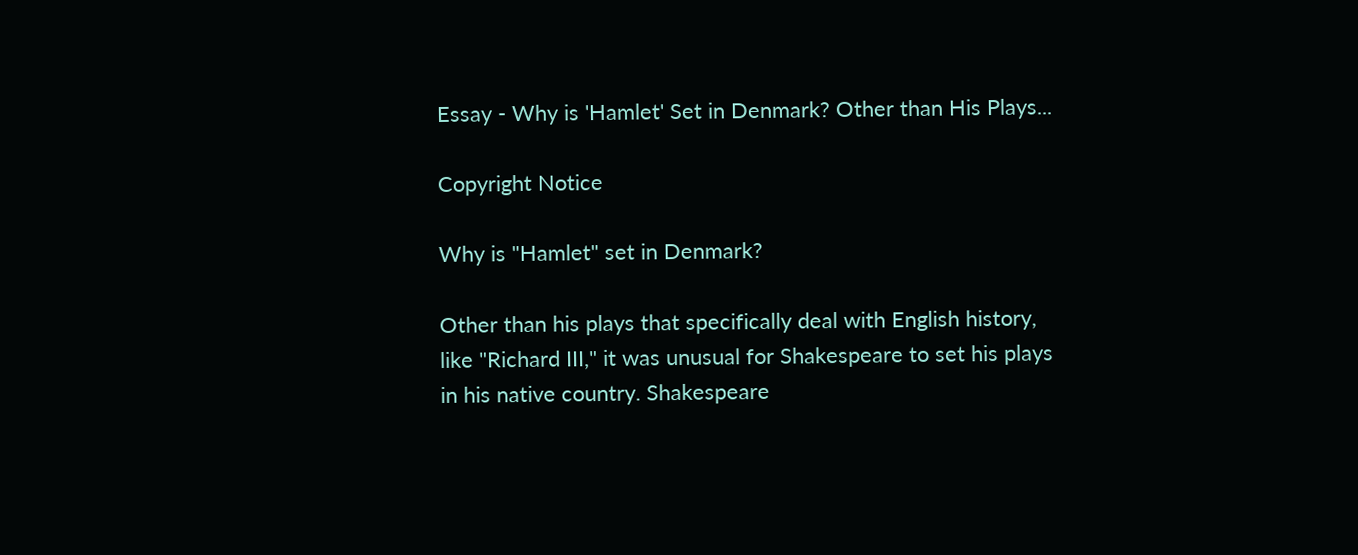Essay - Why is 'Hamlet' Set in Denmark? Other than His Plays...

Copyright Notice

Why is "Hamlet" set in Denmark?

Other than his plays that specifically deal with English history, like "Richard III," it was unusual for Shakespeare to set his plays in his native country. Shakespeare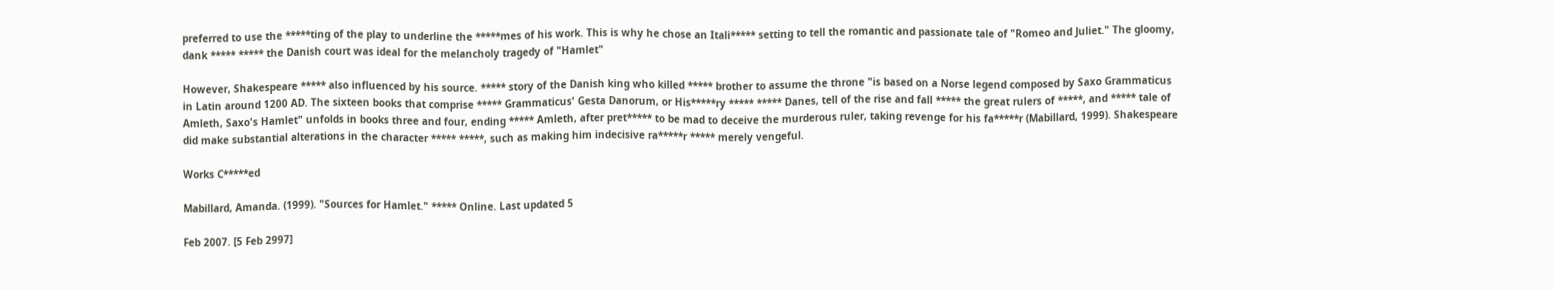preferred to use the *****ting of the play to underline the *****mes of his work. This is why he chose an Itali***** setting to tell the romantic and passionate tale of "Romeo and Juliet." The gloomy, dank ***** ***** the Danish court was ideal for the melancholy tragedy of "Hamlet"

However, Shakespeare ***** also influenced by his source. ***** story of the Danish king who killed ***** brother to assume the throne "is based on a Norse legend composed by Saxo Grammaticus in Latin around 1200 AD. The sixteen books that comprise ***** Grammaticus' Gesta Danorum, or His*****ry ***** ***** Danes, tell of the rise and fall ***** the great rulers of *****, and ***** tale of Amleth, Saxo's Hamlet" unfolds in books three and four, ending ***** Amleth, after pret***** to be mad to deceive the murderous ruler, taking revenge for his fa*****r (Mabillard, 1999). Shakespeare did make substantial alterations in the character ***** *****, such as making him indecisive ra*****r ***** merely vengeful.

Works C*****ed

Mabillard, Amanda. (1999). "Sources for Hamlet." ***** Online. Last updated 5

Feb 2007. [5 Feb 2997]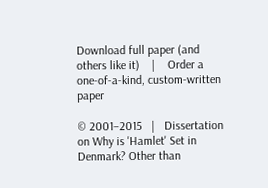Download full paper (and others like it)    |    Order a one-of-a-kind, custom-written paper

© 2001–2015   |   Dissertation on Why is 'Hamlet' Set in Denmark? Other than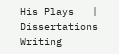His Plays   |   Dissertations Writing